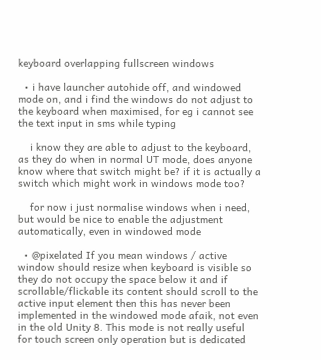keyboard overlapping fullscreen windows

  • i have launcher autohide off, and windowed mode on, and i find the windows do not adjust to the keyboard when maximised, for eg i cannot see the text input in sms while typing

    i know they are able to adjust to the keyboard, as they do when in normal UT mode, does anyone know where that switch might be? if it is actually a switch which might work in windows mode too?

    for now i just normalise windows when i need, but would be nice to enable the adjustment automatically, even in windowed mode

  • @pixelated If you mean windows / active window should resize when keyboard is visible so they do not occupy the space below it and if scrollable/flickable its content should scroll to the active input element then this has never been implemented in the windowed mode afaik, not even in the old Unity 8. This mode is not really useful for touch screen only operation but is dedicated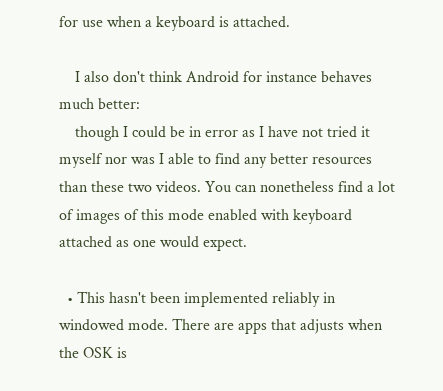for use when a keyboard is attached.

    I also don't think Android for instance behaves much better:
    though I could be in error as I have not tried it myself nor was I able to find any better resources than these two videos. You can nonetheless find a lot of images of this mode enabled with keyboard attached as one would expect.

  • This hasn't been implemented reliably in windowed mode. There are apps that adjusts when the OSK is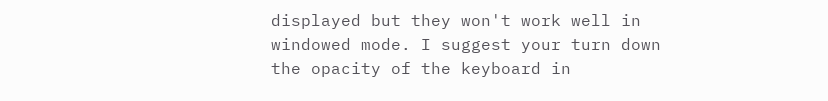displayed but they won't work well in windowed mode. I suggest your turn down the opacity of the keyboard in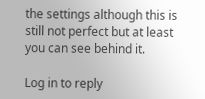the settings although this is still not perfect but at least you can see behind it.

Log in to reply